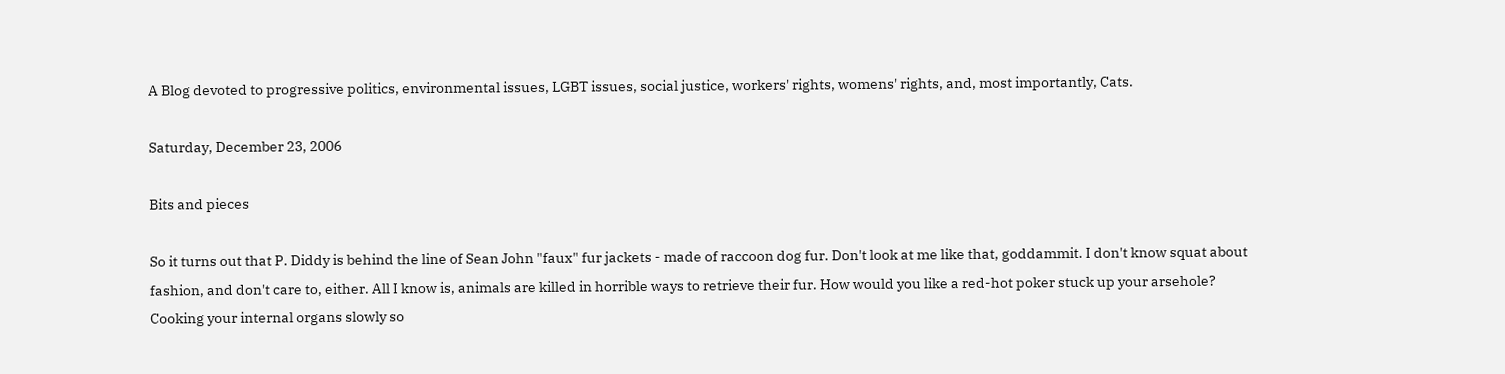A Blog devoted to progressive politics, environmental issues, LGBT issues, social justice, workers' rights, womens' rights, and, most importantly, Cats.

Saturday, December 23, 2006

Bits and pieces

So it turns out that P. Diddy is behind the line of Sean John "faux" fur jackets - made of raccoon dog fur. Don't look at me like that, goddammit. I don't know squat about fashion, and don't care to, either. All I know is, animals are killed in horrible ways to retrieve their fur. How would you like a red-hot poker stuck up your arsehole? Cooking your internal organs slowly so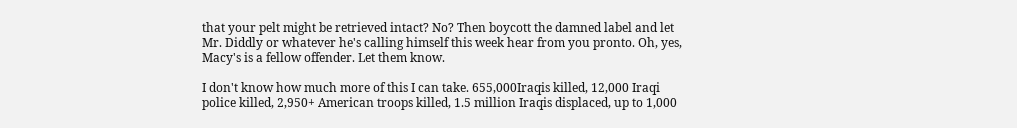that your pelt might be retrieved intact? No? Then boycott the damned label and let Mr. Diddly or whatever he's calling himself this week hear from you pronto. Oh, yes, Macy's is a fellow offender. Let them know.

I don't know how much more of this I can take. 655,000Iraqis killed, 12,000 Iraqi police killed, 2,950+ American troops killed, 1.5 million Iraqis displaced, up to 1,000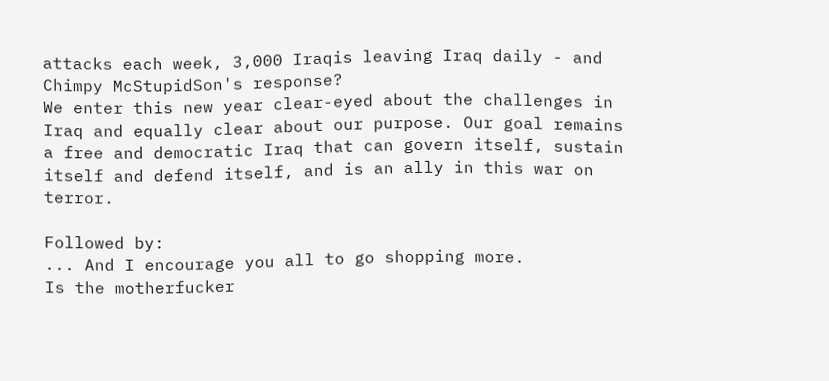attacks each week, 3,000 Iraqis leaving Iraq daily - and Chimpy McStupidSon's response?
We enter this new year clear-eyed about the challenges in Iraq and equally clear about our purpose. Our goal remains a free and democratic Iraq that can govern itself, sustain itself and defend itself, and is an ally in this war on terror.

Followed by:
... And I encourage you all to go shopping more.
Is the motherfucker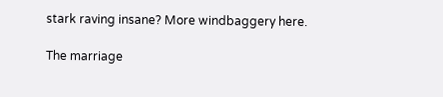stark raving insane? More windbaggery here.

The marriage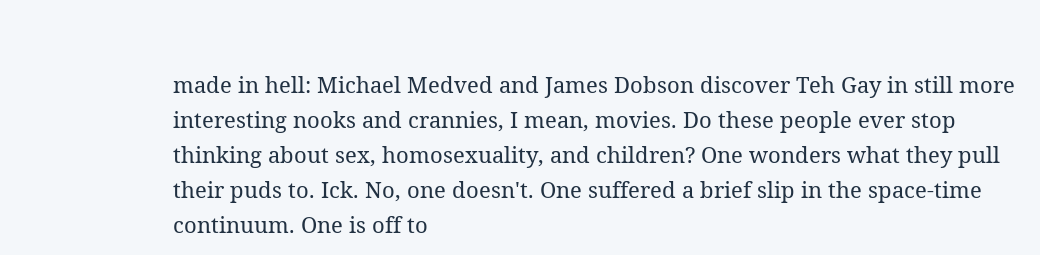made in hell: Michael Medved and James Dobson discover Teh Gay in still more interesting nooks and crannies, I mean, movies. Do these people ever stop thinking about sex, homosexuality, and children? One wonders what they pull their puds to. Ick. No, one doesn't. One suffered a brief slip in the space-time continuum. One is off to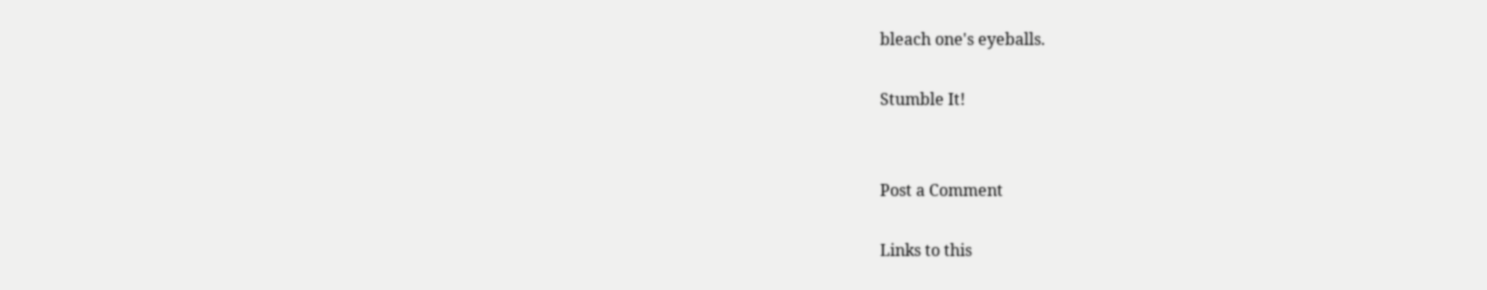bleach one's eyeballs.

Stumble It!


Post a Comment

Links to this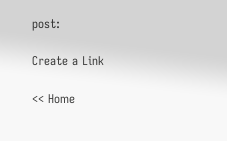post:

Create a Link

<< Home